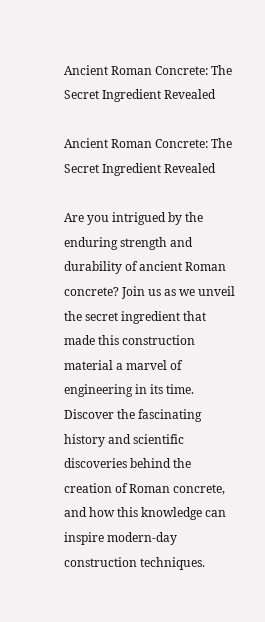Ancient Roman Concrete: The Secret Ingredient Revealed

Ancient Roman Concrete: The Secret Ingredient Revealed

Are you intrigued by the enduring strength and durability of ancient Roman concrete? Join us as we unveil the secret ingredient that made this construction material a marvel of engineering in its time. Discover the fascinating history and scientific discoveries behind the creation of Roman concrete, and how this knowledge can inspire modern-day construction techniques.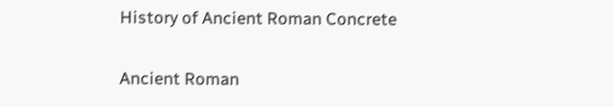History of Ancient Roman Concrete

Ancient Roman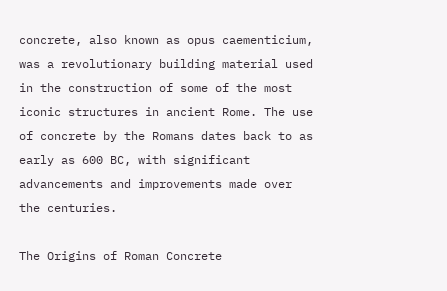concrete, also known as opus caementicium, was a revolutionary building material used in the construction of some of the most iconic structures in ancient Rome. The use of concrete by the Romans dates back to as early as 600 BC, with significant advancements and improvements made over the centuries.

The Origins of Roman Concrete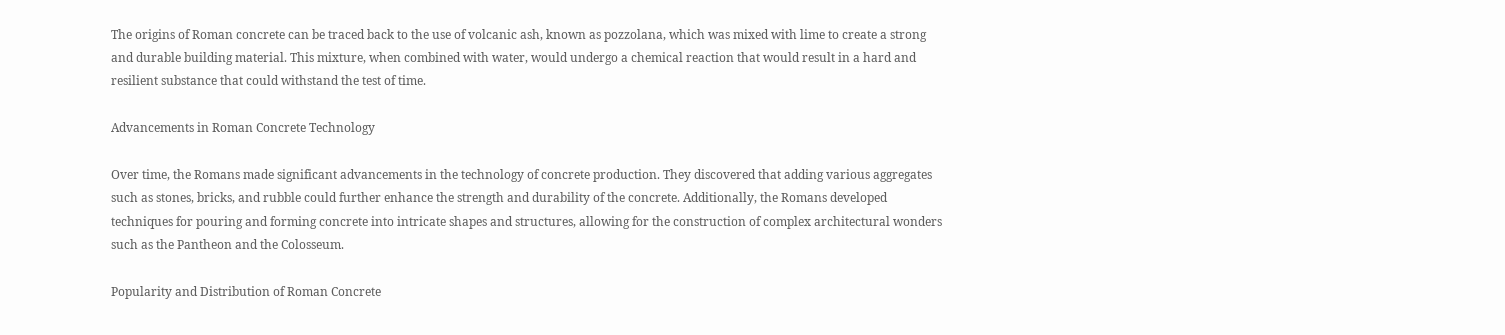The origins of Roman concrete can be traced back to the use of volcanic ash, known as pozzolana, which was mixed with lime to create a strong and durable building material. This mixture, when combined with water, would undergo a chemical reaction that would result in a hard and resilient substance that could withstand the test of time.

Advancements in Roman Concrete Technology

Over time, the Romans made significant advancements in the technology of concrete production. They discovered that adding various aggregates such as stones, bricks, and rubble could further enhance the strength and durability of the concrete. Additionally, the Romans developed techniques for pouring and forming concrete into intricate shapes and structures, allowing for the construction of complex architectural wonders such as the Pantheon and the Colosseum.

Popularity and Distribution of Roman Concrete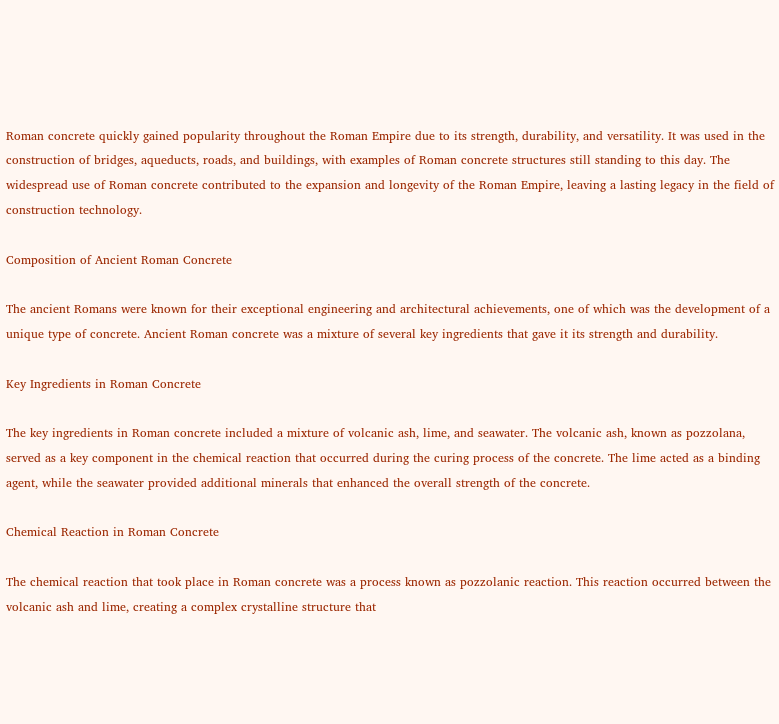Roman concrete quickly gained popularity throughout the Roman Empire due to its strength, durability, and versatility. It was used in the construction of bridges, aqueducts, roads, and buildings, with examples of Roman concrete structures still standing to this day. The widespread use of Roman concrete contributed to the expansion and longevity of the Roman Empire, leaving a lasting legacy in the field of construction technology.

Composition of Ancient Roman Concrete

The ancient Romans were known for their exceptional engineering and architectural achievements, one of which was the development of a unique type of concrete. Ancient Roman concrete was a mixture of several key ingredients that gave it its strength and durability.

Key Ingredients in Roman Concrete

The key ingredients in Roman concrete included a mixture of volcanic ash, lime, and seawater. The volcanic ash, known as pozzolana, served as a key component in the chemical reaction that occurred during the curing process of the concrete. The lime acted as a binding agent, while the seawater provided additional minerals that enhanced the overall strength of the concrete.

Chemical Reaction in Roman Concrete

The chemical reaction that took place in Roman concrete was a process known as pozzolanic reaction. This reaction occurred between the volcanic ash and lime, creating a complex crystalline structure that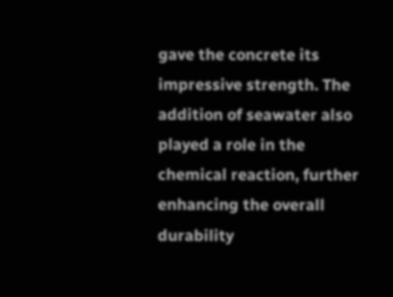gave the concrete its impressive strength. The addition of seawater also played a role in the chemical reaction, further enhancing the overall durability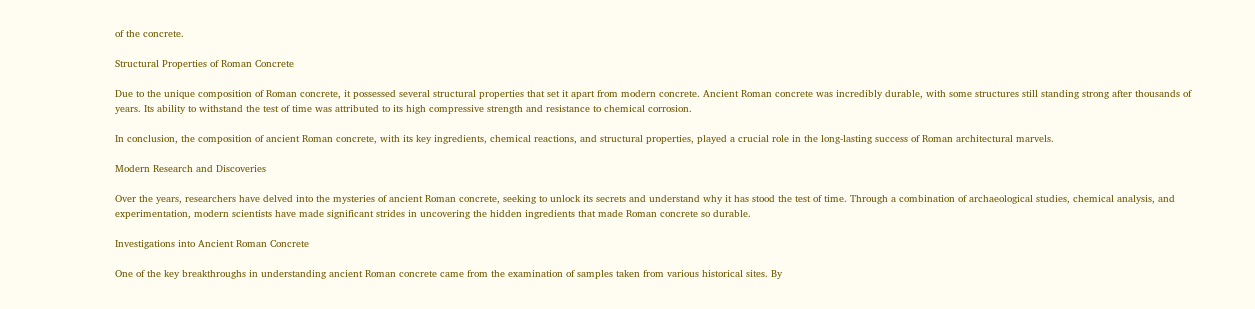of the concrete.

Structural Properties of Roman Concrete

Due to the unique composition of Roman concrete, it possessed several structural properties that set it apart from modern concrete. Ancient Roman concrete was incredibly durable, with some structures still standing strong after thousands of years. Its ability to withstand the test of time was attributed to its high compressive strength and resistance to chemical corrosion.

In conclusion, the composition of ancient Roman concrete, with its key ingredients, chemical reactions, and structural properties, played a crucial role in the long-lasting success of Roman architectural marvels.

Modern Research and Discoveries

Over the years, researchers have delved into the mysteries of ancient Roman concrete, seeking to unlock its secrets and understand why it has stood the test of time. Through a combination of archaeological studies, chemical analysis, and experimentation, modern scientists have made significant strides in uncovering the hidden ingredients that made Roman concrete so durable.

Investigations into Ancient Roman Concrete

One of the key breakthroughs in understanding ancient Roman concrete came from the examination of samples taken from various historical sites. By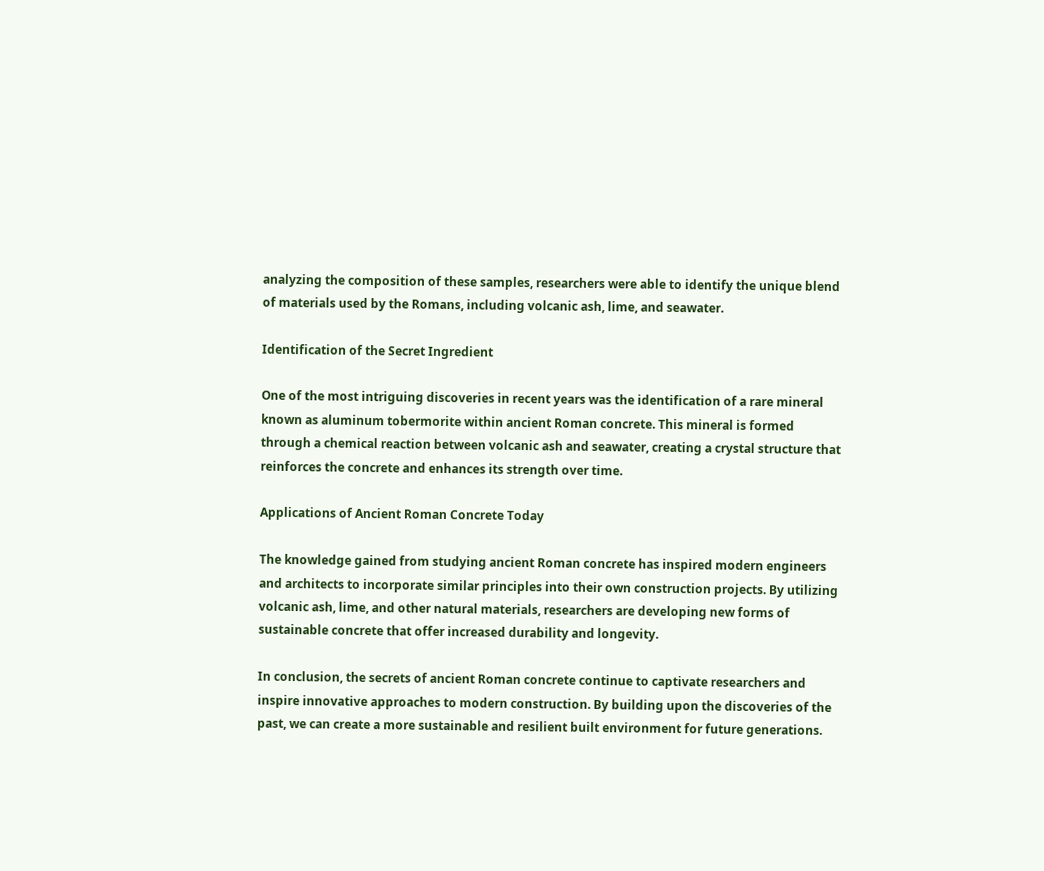analyzing the composition of these samples, researchers were able to identify the unique blend of materials used by the Romans, including volcanic ash, lime, and seawater.

Identification of the Secret Ingredient

One of the most intriguing discoveries in recent years was the identification of a rare mineral known as aluminum tobermorite within ancient Roman concrete. This mineral is formed through a chemical reaction between volcanic ash and seawater, creating a crystal structure that reinforces the concrete and enhances its strength over time.

Applications of Ancient Roman Concrete Today

The knowledge gained from studying ancient Roman concrete has inspired modern engineers and architects to incorporate similar principles into their own construction projects. By utilizing volcanic ash, lime, and other natural materials, researchers are developing new forms of sustainable concrete that offer increased durability and longevity.

In conclusion, the secrets of ancient Roman concrete continue to captivate researchers and inspire innovative approaches to modern construction. By building upon the discoveries of the past, we can create a more sustainable and resilient built environment for future generations.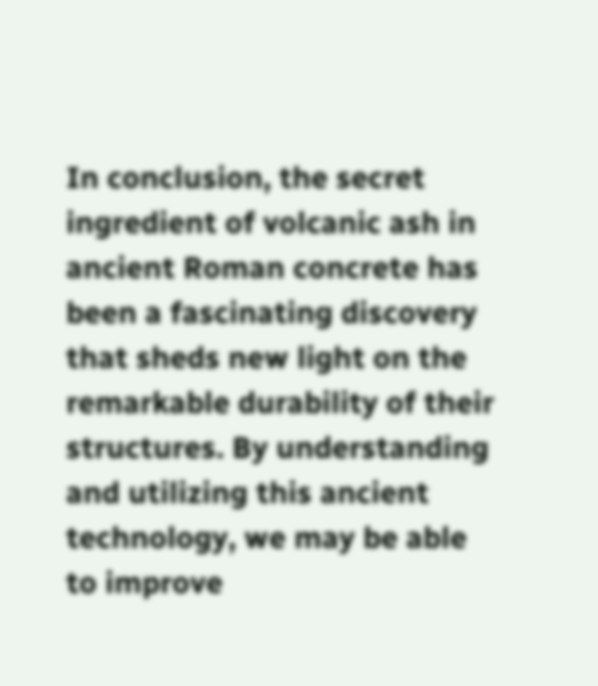In conclusion, the secret ingredient of volcanic ash in ancient Roman concrete has been a fascinating discovery that sheds new light on the remarkable durability of their structures. By understanding and utilizing this ancient technology, we may be able to improve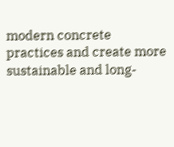modern concrete practices and create more sustainable and long-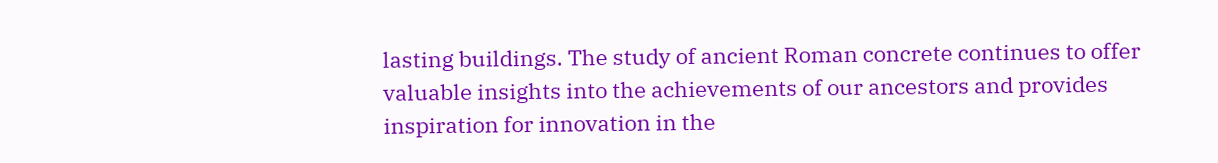lasting buildings. The study of ancient Roman concrete continues to offer valuable insights into the achievements of our ancestors and provides inspiration for innovation in the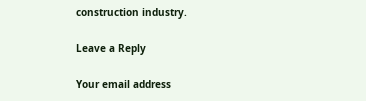construction industry.

Leave a Reply

Your email address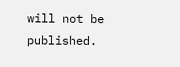will not be published.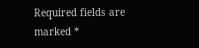Required fields are marked *